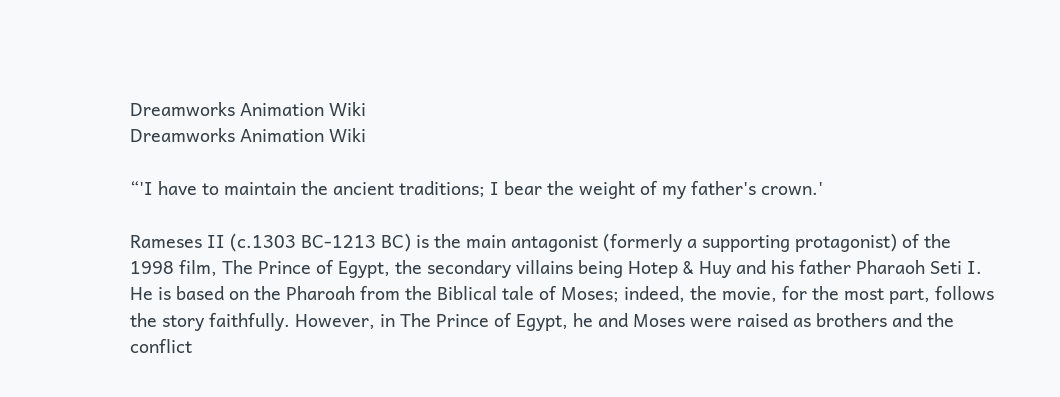Dreamworks Animation Wiki
Dreamworks Animation Wiki

“'I have to maintain the ancient traditions; I bear the weight of my father's crown.'

Rameses II (c.1303 BC-1213 BC) is the main antagonist (formerly a supporting protagonist) of the 1998 film, The Prince of Egypt, the secondary villains being Hotep & Huy and his father Pharaoh Seti I. He is based on the Pharoah from the Biblical tale of Moses; indeed, the movie, for the most part, follows the story faithfully. However, in The Prince of Egypt, he and Moses were raised as brothers and the conflict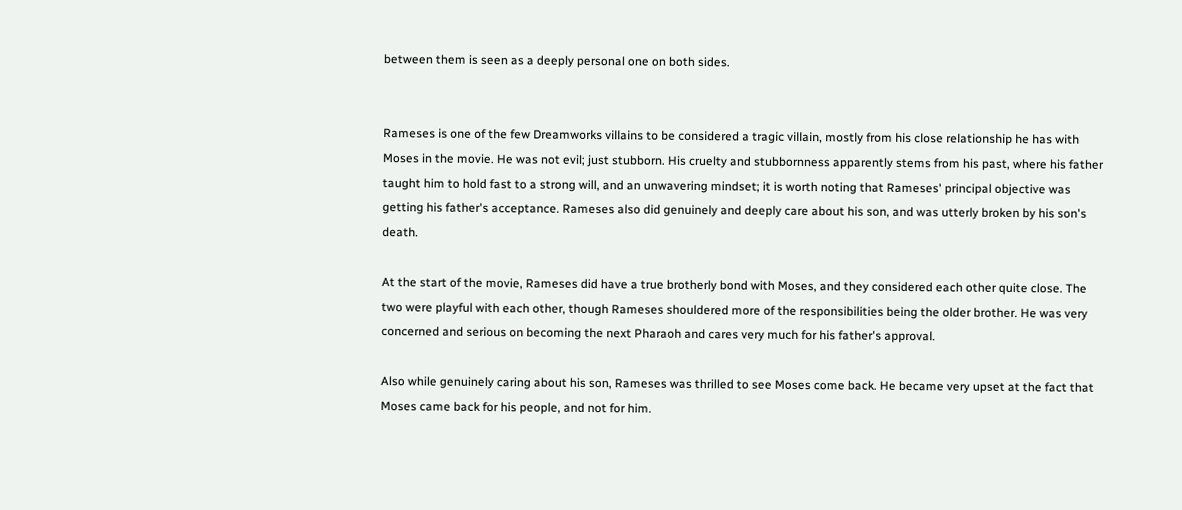between them is seen as a deeply personal one on both sides.


Rameses is one of the few Dreamworks villains to be considered a tragic villain, mostly from his close relationship he has with Moses in the movie. He was not evil; just stubborn. His cruelty and stubbornness apparently stems from his past, where his father taught him to hold fast to a strong will, and an unwavering mindset; it is worth noting that Rameses' principal objective was getting his father's acceptance. Rameses also did genuinely and deeply care about his son, and was utterly broken by his son's death.

At the start of the movie, Rameses did have a true brotherly bond with Moses, and they considered each other quite close. The two were playful with each other, though Rameses shouldered more of the responsibilities being the older brother. He was very concerned and serious on becoming the next Pharaoh and cares very much for his father's approval.

Also while genuinely caring about his son, Rameses was thrilled to see Moses come back. He became very upset at the fact that Moses came back for his people, and not for him.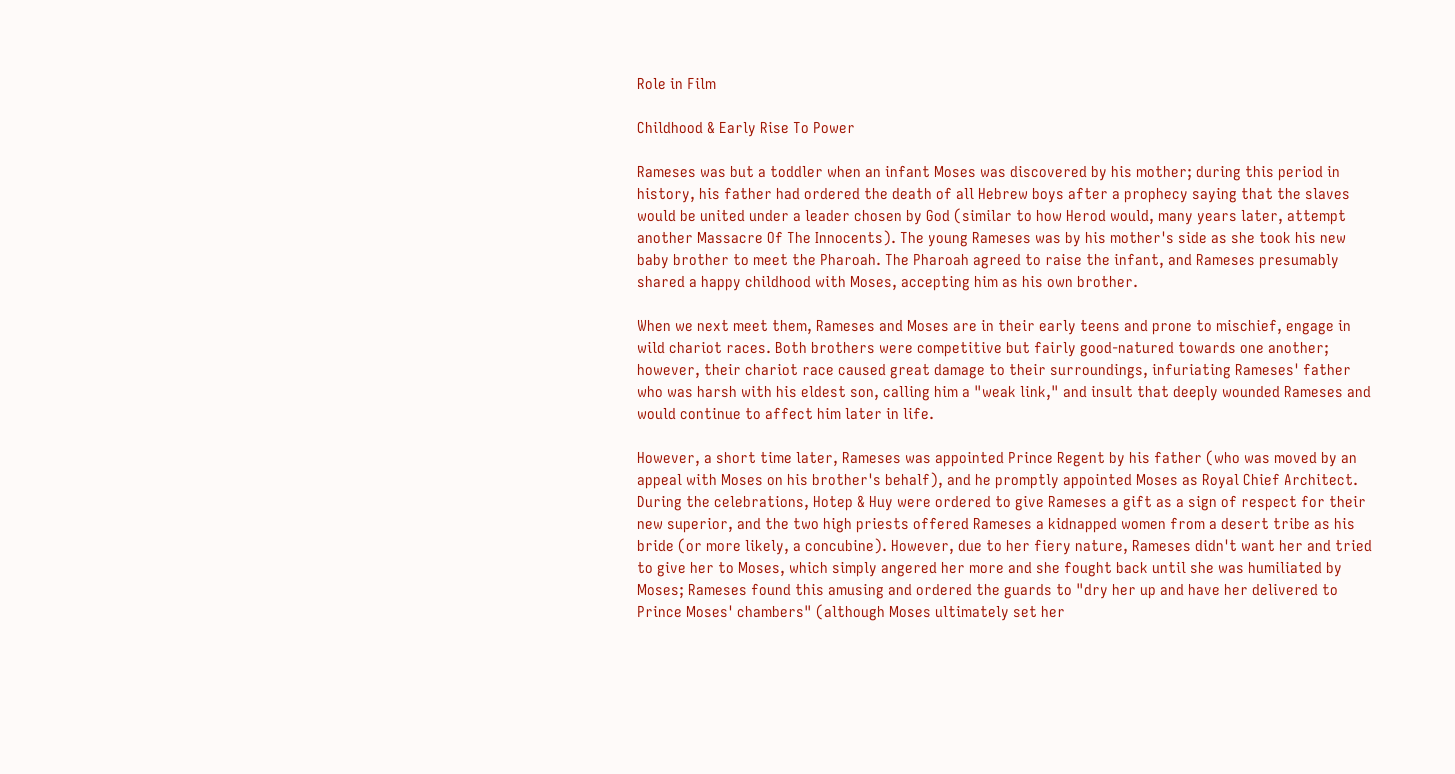Role in Film

Childhood & Early Rise To Power

Rameses was but a toddler when an infant Moses was discovered by his mother; during this period in history, his father had ordered the death of all Hebrew boys after a prophecy saying that the slaves would be united under a leader chosen by God (similar to how Herod would, many years later, attempt another Massacre Of The Innocents). The young Rameses was by his mother's side as she took his new baby brother to meet the Pharoah. The Pharoah agreed to raise the infant, and Rameses presumably shared a happy childhood with Moses, accepting him as his own brother.

When we next meet them, Rameses and Moses are in their early teens and prone to mischief, engage in wild chariot races. Both brothers were competitive but fairly good-natured towards one another; however, their chariot race caused great damage to their surroundings, infuriating Rameses' father who was harsh with his eldest son, calling him a "weak link," and insult that deeply wounded Rameses and would continue to affect him later in life.

However, a short time later, Rameses was appointed Prince Regent by his father (who was moved by an appeal with Moses on his brother's behalf), and he promptly appointed Moses as Royal Chief Architect. During the celebrations, Hotep & Huy were ordered to give Rameses a gift as a sign of respect for their new superior, and the two high priests offered Rameses a kidnapped women from a desert tribe as his bride (or more likely, a concubine). However, due to her fiery nature, Rameses didn't want her and tried to give her to Moses, which simply angered her more and she fought back until she was humiliated by Moses; Rameses found this amusing and ordered the guards to "dry her up and have her delivered to Prince Moses' chambers" (although Moses ultimately set her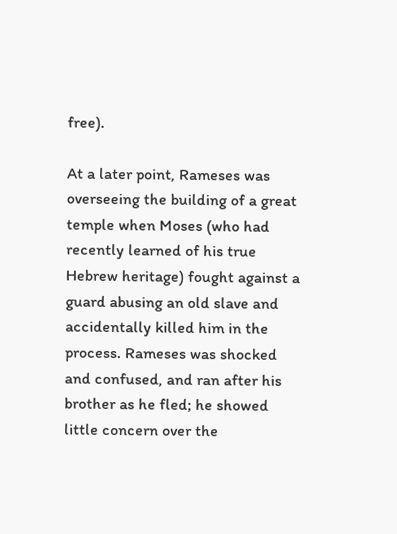free).

At a later point, Rameses was overseeing the building of a great temple when Moses (who had recently learned of his true Hebrew heritage) fought against a guard abusing an old slave and accidentally killed him in the process. Rameses was shocked and confused, and ran after his brother as he fled; he showed little concern over the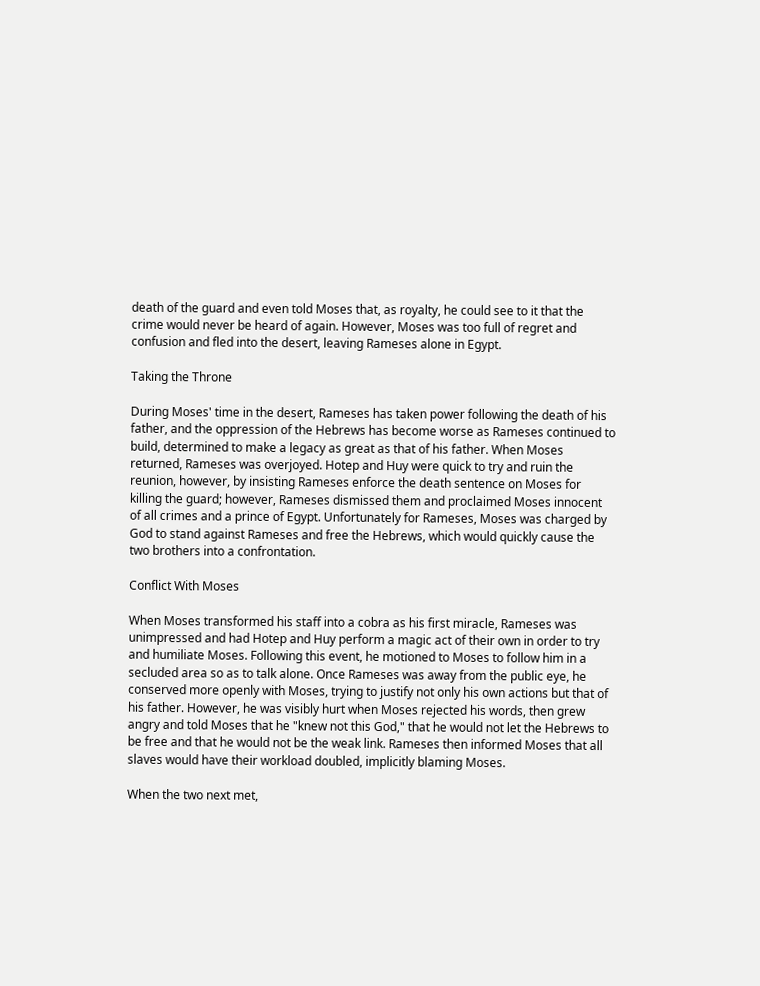death of the guard and even told Moses that, as royalty, he could see to it that the crime would never be heard of again. However, Moses was too full of regret and confusion and fled into the desert, leaving Rameses alone in Egypt.

Taking the Throne

During Moses' time in the desert, Rameses has taken power following the death of his father, and the oppression of the Hebrews has become worse as Rameses continued to build, determined to make a legacy as great as that of his father. When Moses returned, Rameses was overjoyed. Hotep and Huy were quick to try and ruin the reunion, however, by insisting Rameses enforce the death sentence on Moses for killing the guard; however, Rameses dismissed them and proclaimed Moses innocent of all crimes and a prince of Egypt. Unfortunately for Rameses, Moses was charged by God to stand against Rameses and free the Hebrews, which would quickly cause the two brothers into a confrontation.

Conflict With Moses

When Moses transformed his staff into a cobra as his first miracle, Rameses was unimpressed and had Hotep and Huy perform a magic act of their own in order to try and humiliate Moses. Following this event, he motioned to Moses to follow him in a secluded area so as to talk alone. Once Rameses was away from the public eye, he conserved more openly with Moses, trying to justify not only his own actions but that of his father. However, he was visibly hurt when Moses rejected his words, then grew angry and told Moses that he "knew not this God," that he would not let the Hebrews to be free and that he would not be the weak link. Rameses then informed Moses that all slaves would have their workload doubled, implicitly blaming Moses.

When the two next met,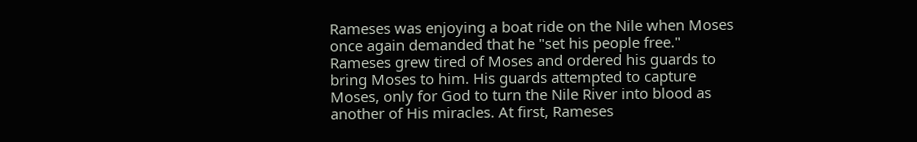Rameses was enjoying a boat ride on the Nile when Moses once again demanded that he "set his people free." Rameses grew tired of Moses and ordered his guards to bring Moses to him. His guards attempted to capture Moses, only for God to turn the Nile River into blood as another of His miracles. At first, Rameses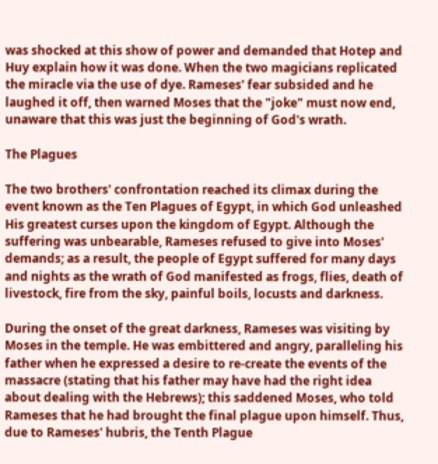was shocked at this show of power and demanded that Hotep and Huy explain how it was done. When the two magicians replicated the miracle via the use of dye. Rameses' fear subsided and he laughed it off, then warned Moses that the "joke" must now end, unaware that this was just the beginning of God's wrath.

The Plagues

The two brothers' confrontation reached its climax during the event known as the Ten Plagues of Egypt, in which God unleashed His greatest curses upon the kingdom of Egypt. Although the suffering was unbearable, Rameses refused to give into Moses' demands; as a result, the people of Egypt suffered for many days and nights as the wrath of God manifested as frogs, flies, death of livestock, fire from the sky, painful boils, locusts and darkness.

During the onset of the great darkness, Rameses was visiting by Moses in the temple. He was embittered and angry, paralleling his father when he expressed a desire to re-create the events of the massacre (stating that his father may have had the right idea about dealing with the Hebrews); this saddened Moses, who told Rameses that he had brought the final plague upon himself. Thus, due to Rameses' hubris, the Tenth Plague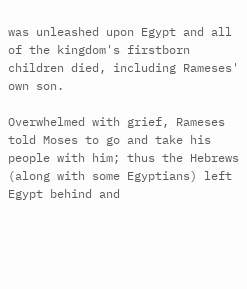was unleashed upon Egypt and all of the kingdom's firstborn children died, including Rameses' own son.

Overwhelmed with grief, Rameses told Moses to go and take his people with him; thus the Hebrews (along with some Egyptians) left Egypt behind and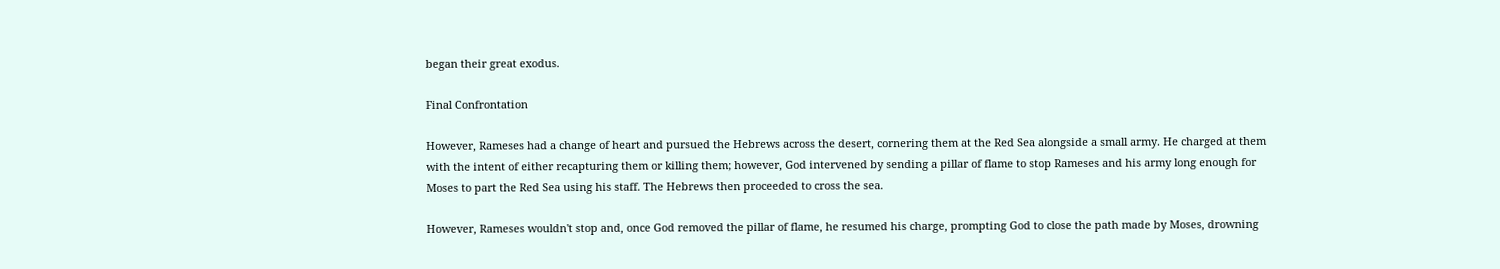began their great exodus.

Final Confrontation

However, Rameses had a change of heart and pursued the Hebrews across the desert, cornering them at the Red Sea alongside a small army. He charged at them with the intent of either recapturing them or killing them; however, God intervened by sending a pillar of flame to stop Rameses and his army long enough for Moses to part the Red Sea using his staff. The Hebrews then proceeded to cross the sea.

However, Rameses wouldn't stop and, once God removed the pillar of flame, he resumed his charge, prompting God to close the path made by Moses, drowning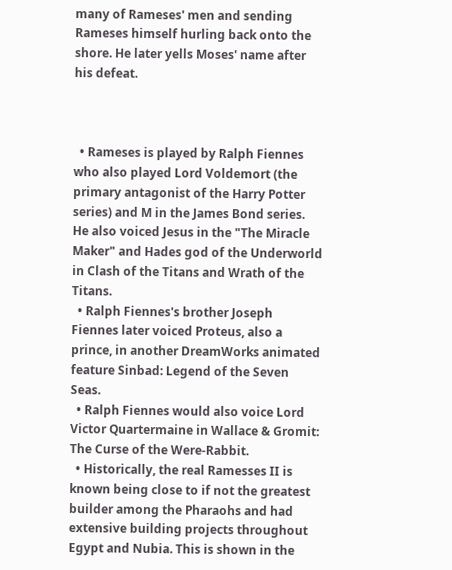many of Rameses' men and sending Rameses himself hurling back onto the shore. He later yells Moses' name after his defeat.



  • Rameses is played by Ralph Fiennes who also played Lord Voldemort (the primary antagonist of the Harry Potter series) and M in the James Bond series. He also voiced Jesus in the "The Miracle Maker" and Hades god of the Underworld in Clash of the Titans and Wrath of the Titans.
  • Ralph Fiennes's brother Joseph Fiennes later voiced Proteus, also a prince, in another DreamWorks animated feature Sinbad: Legend of the Seven Seas.
  • Ralph Fiennes would also voice Lord Victor Quartermaine in Wallace & Gromit: The Curse of the Were-Rabbit.
  • Historically, the real Ramesses II is known being close to if not the greatest builder among the Pharaohs and had extensive building projects throughout Egypt and Nubia. This is shown in the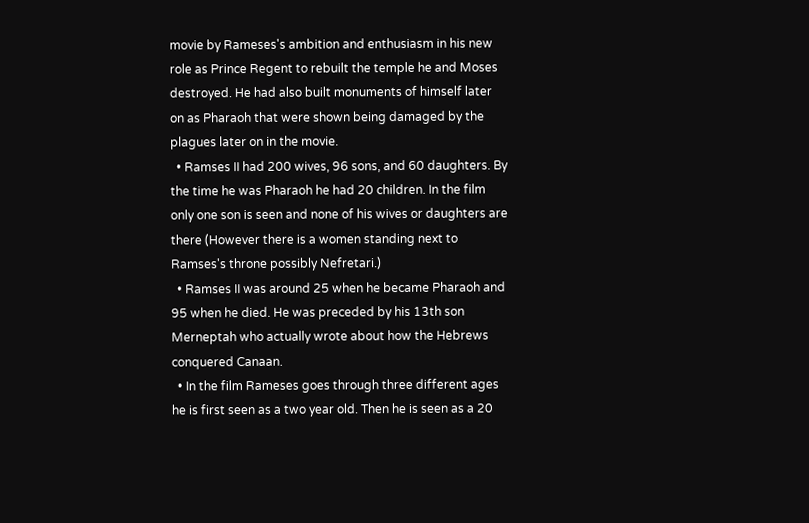movie by Rameses's ambition and enthusiasm in his new role as Prince Regent to rebuilt the temple he and Moses destroyed. He had also built monuments of himself later on as Pharaoh that were shown being damaged by the plagues later on in the movie.
  • Ramses II had 200 wives, 96 sons, and 60 daughters. By the time he was Pharaoh he had 20 children. In the film only one son is seen and none of his wives or daughters are there (However there is a women standing next to Ramses's throne possibly Nefretari.)
  • Ramses II was around 25 when he became Pharaoh and 95 when he died. He was preceded by his 13th son Merneptah who actually wrote about how the Hebrews conquered Canaan.
  • In the film Rameses goes through three different ages he is first seen as a two year old. Then he is seen as a 20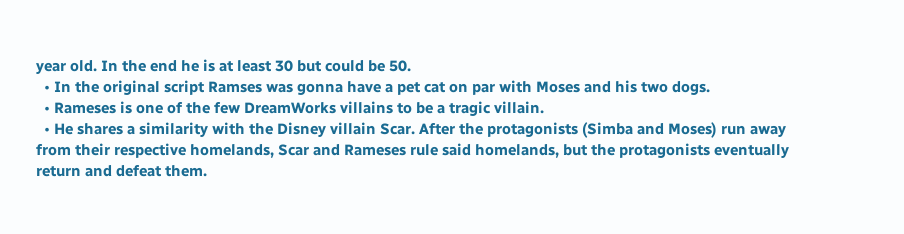year old. In the end he is at least 30 but could be 50.
  • In the original script Ramses was gonna have a pet cat on par with Moses and his two dogs.
  • Rameses is one of the few DreamWorks villains to be a tragic villain.
  • He shares a similarity with the Disney villain Scar. After the protagonists (Simba and Moses) run away from their respective homelands, Scar and Rameses rule said homelands, but the protagonists eventually return and defeat them.